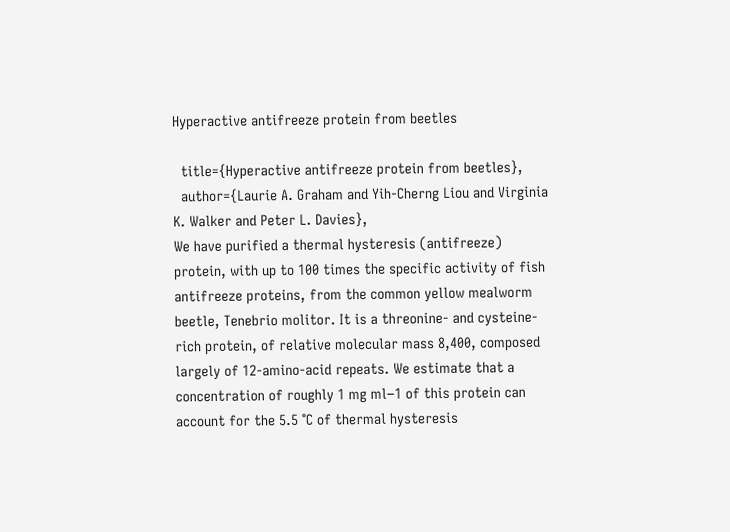Hyperactive antifreeze protein from beetles

  title={Hyperactive antifreeze protein from beetles},
  author={Laurie A. Graham and Yih-Cherng Liou and Virginia K. Walker and Peter L. Davies},
We have purified a thermal hysteresis (antifreeze) protein, with up to 100 times the specific activity of fish antifreeze proteins, from the common yellow mealworm beetle, Tenebrio molitor. It is a threonine- and cysteine-rich protein, of relative molecular mass 8,400, composed largely of 12-amino-acid repeats. We estimate that a concentration of roughly 1 mg ml−1 of this protein can account for the 5.5 °C of thermal hysteresis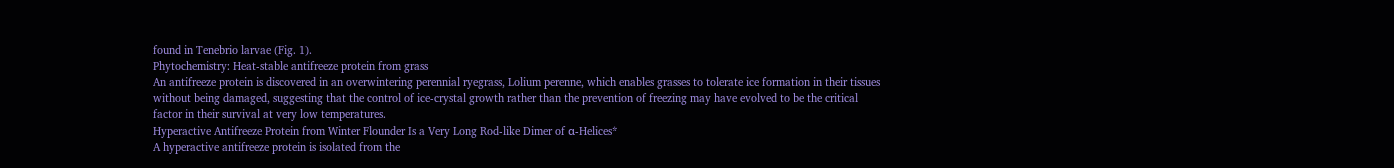found in Tenebrio larvae (Fig. 1).
Phytochemistry: Heat-stable antifreeze protein from grass
An antifreeze protein is discovered in an overwintering perennial ryegrass, Lolium perenne, which enables grasses to tolerate ice formation in their tissues without being damaged, suggesting that the control of ice-crystal growth rather than the prevention of freezing may have evolved to be the critical factor in their survival at very low temperatures.
Hyperactive Antifreeze Protein from Winter Flounder Is a Very Long Rod-like Dimer of α-Helices*
A hyperactive antifreeze protein is isolated from the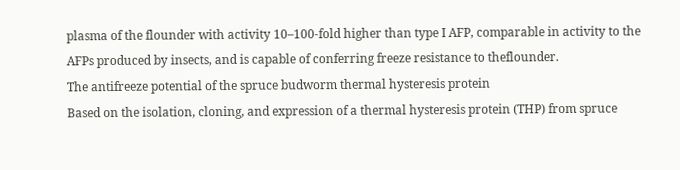plasma of the flounder with activity 10–100-fold higher than type I AFP, comparable in activity to the AFPs produced by insects, and is capable of conferring freeze resistance to theflounder.
The antifreeze potential of the spruce budworm thermal hysteresis protein
Based on the isolation, cloning, and expression of a thermal hysteresis protein (THP) from spruce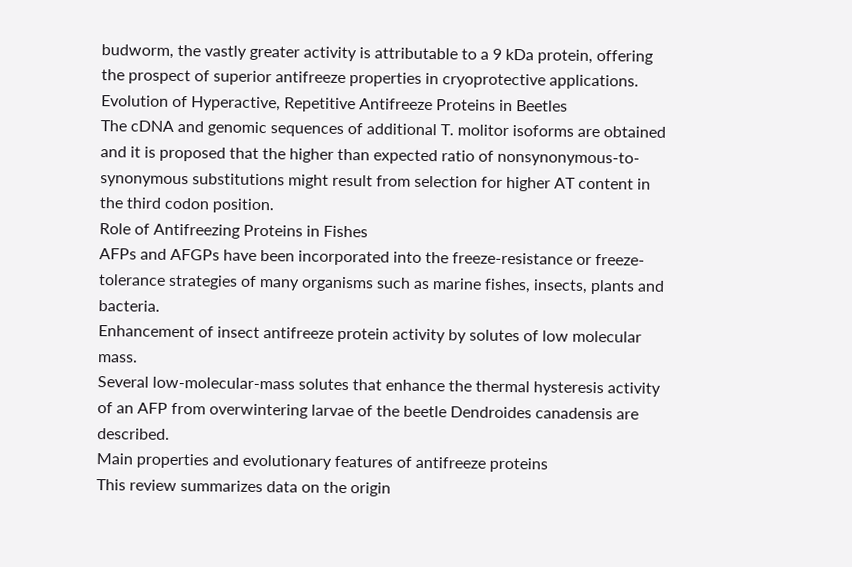budworm, the vastly greater activity is attributable to a 9 kDa protein, offering the prospect of superior antifreeze properties in cryoprotective applications.
Evolution of Hyperactive, Repetitive Antifreeze Proteins in Beetles
The cDNA and genomic sequences of additional T. molitor isoforms are obtained and it is proposed that the higher than expected ratio of nonsynonymous-to-synonymous substitutions might result from selection for higher AT content in the third codon position.
Role of Antifreezing Proteins in Fishes
AFPs and AFGPs have been incorporated into the freeze-resistance or freeze-tolerance strategies of many organisms such as marine fishes, insects, plants and bacteria.
Enhancement of insect antifreeze protein activity by solutes of low molecular mass.
Several low-molecular-mass solutes that enhance the thermal hysteresis activity of an AFP from overwintering larvae of the beetle Dendroides canadensis are described.
Main properties and evolutionary features of antifreeze proteins
This review summarizes data on the origin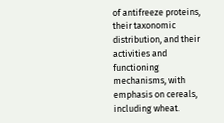of antifreeze proteins, their taxonomic distribution, and their activities and functioning mechanisms, with emphasis on cereals, including wheat.